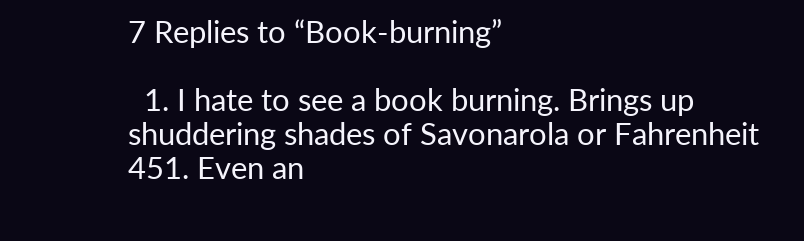7 Replies to “Book-burning”

  1. I hate to see a book burning. Brings up shuddering shades of Savonarola or Fahrenheit 451. Even an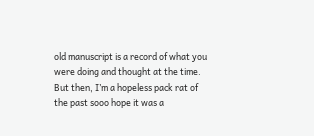old manuscript is a record of what you were doing and thought at the time. But then, I’m a hopeless pack rat of the past sooo hope it was a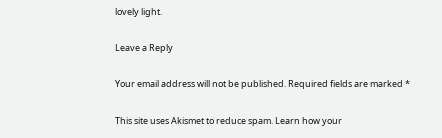lovely light.

Leave a Reply

Your email address will not be published. Required fields are marked *

This site uses Akismet to reduce spam. Learn how your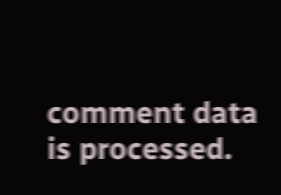comment data is processed.